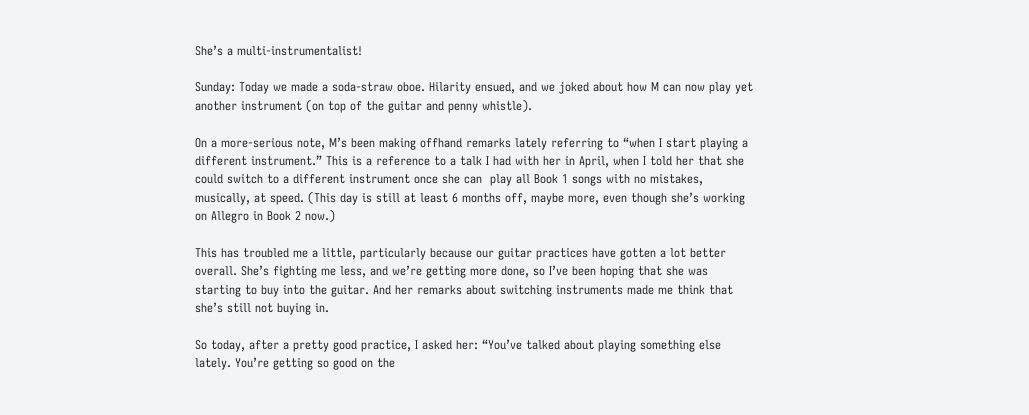She’s a multi-instrumentalist!

Sunday: Today we made a soda-straw oboe. Hilarity ensued, and we joked about how M can now play yet another instrument (on top of the guitar and penny whistle).

On a more-serious note, M’s been making offhand remarks lately referring to “when I start playing a different instrument.” This is a reference to a talk I had with her in April, when I told her that she could switch to a different instrument once she can  play all Book 1 songs with no mistakes, musically, at speed. (This day is still at least 6 months off, maybe more, even though she’s working on Allegro in Book 2 now.)

This has troubled me a little, particularly because our guitar practices have gotten a lot better overall. She’s fighting me less, and we’re getting more done, so I’ve been hoping that she was starting to buy into the guitar. And her remarks about switching instruments made me think that she’s still not buying in.

So today, after a pretty good practice, I asked her: “You’ve talked about playing something else lately. You’re getting so good on the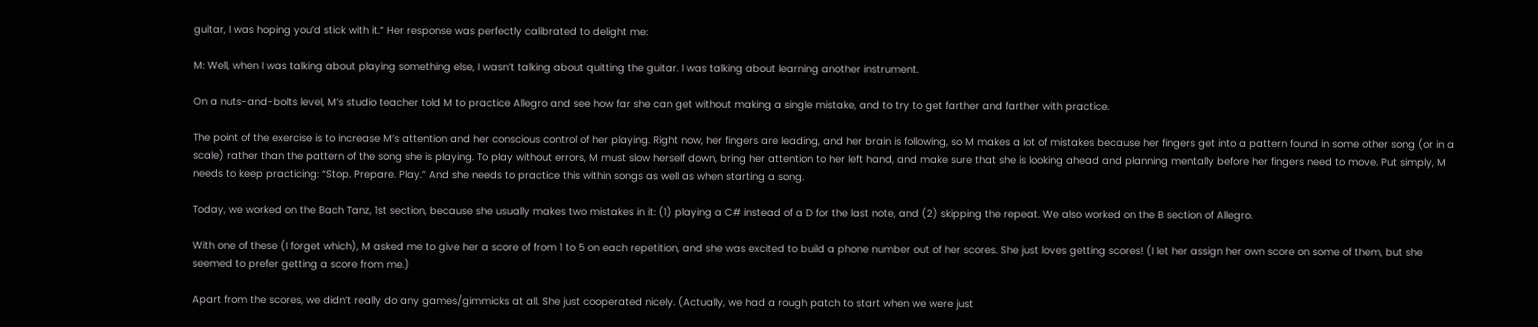guitar, I was hoping you’d stick with it.” Her response was perfectly calibrated to delight me:

M: Well, when I was talking about playing something else, I wasn’t talking about quitting the guitar. I was talking about learning another instrument.

On a nuts-and-bolts level, M’s studio teacher told M to practice Allegro and see how far she can get without making a single mistake, and to try to get farther and farther with practice.

The point of the exercise is to increase M’s attention and her conscious control of her playing. Right now, her fingers are leading, and her brain is following, so M makes a lot of mistakes because her fingers get into a pattern found in some other song (or in a scale) rather than the pattern of the song she is playing. To play without errors, M must slow herself down, bring her attention to her left hand, and make sure that she is looking ahead and planning mentally before her fingers need to move. Put simply, M needs to keep practicing: “Stop. Prepare. Play.” And she needs to practice this within songs as well as when starting a song.

Today, we worked on the Bach Tanz, 1st section, because she usually makes two mistakes in it: (1) playing a C# instead of a D for the last note, and (2) skipping the repeat. We also worked on the B section of Allegro.

With one of these (I forget which), M asked me to give her a score of from 1 to 5 on each repetition, and she was excited to build a phone number out of her scores. She just loves getting scores! (I let her assign her own score on some of them, but she seemed to prefer getting a score from me.)

Apart from the scores, we didn’t really do any games/gimmicks at all. She just cooperated nicely. (Actually, we had a rough patch to start when we were just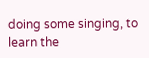doing some singing, to learn the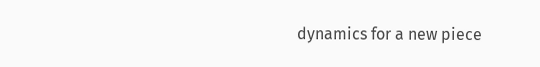dynamics for a new piece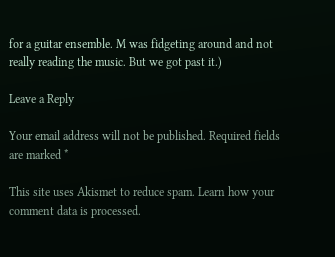for a guitar ensemble. M was fidgeting around and not really reading the music. But we got past it.)

Leave a Reply

Your email address will not be published. Required fields are marked *

This site uses Akismet to reduce spam. Learn how your comment data is processed.